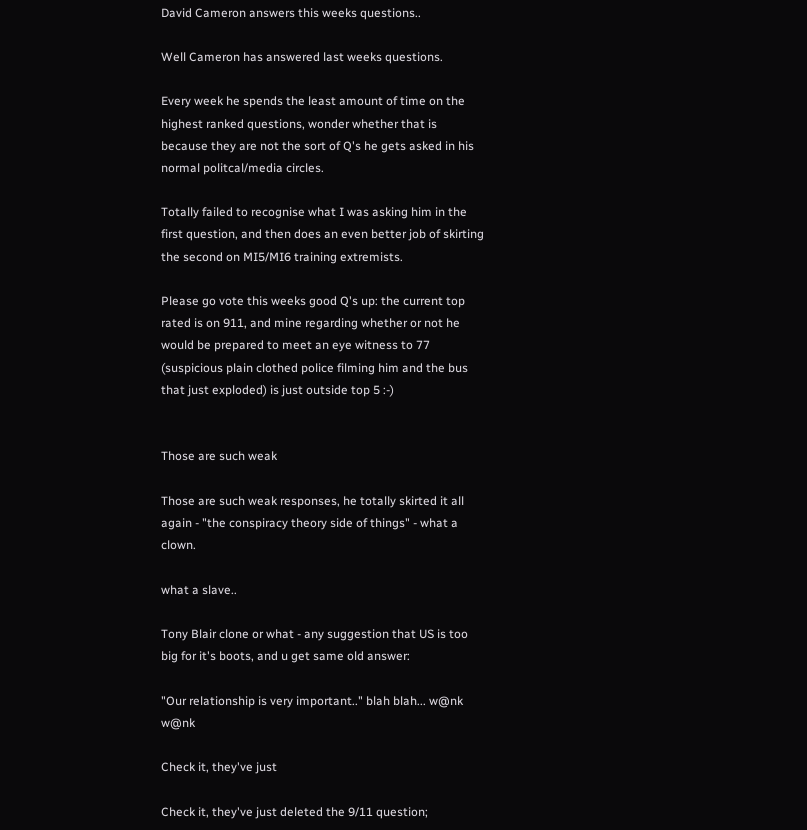David Cameron answers this weeks questions..

Well Cameron has answered last weeks questions.

Every week he spends the least amount of time on the highest ranked questions, wonder whether that is because they are not the sort of Q's he gets asked in his normal politcal/media circles.

Totally failed to recognise what I was asking him in the first question, and then does an even better job of skirting the second on MI5/MI6 training extremists.

Please go vote this weeks good Q's up: the current top rated is on 911, and mine regarding whether or not he would be prepared to meet an eye witness to 77 (suspicious plain clothed police filming him and the bus that just exploded) is just outside top 5 :-)


Those are such weak

Those are such weak responses, he totally skirted it all again - "the conspiracy theory side of things" - what a clown.

what a slave..

Tony Blair clone or what - any suggestion that US is too big for it's boots, and u get same old answer:

"Our relationship is very important.." blah blah... w@nk w@nk

Check it, they've just

Check it, they've just deleted the 9/11 question;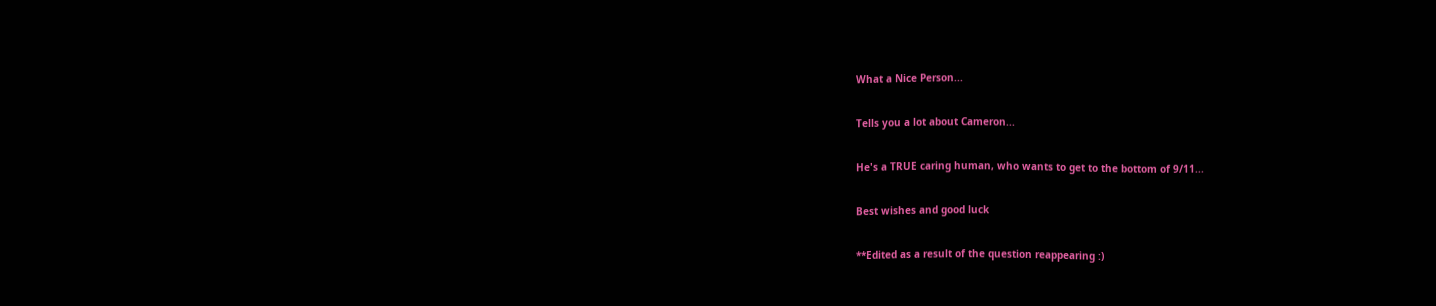What a Nice Person...

Tells you a lot about Cameron...

He's a TRUE caring human, who wants to get to the bottom of 9/11...

Best wishes and good luck

**Edited as a result of the question reappearing :)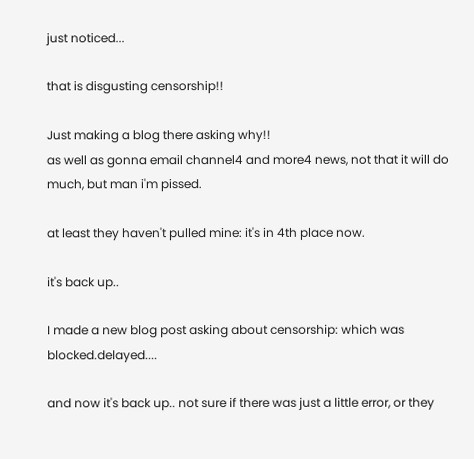just noticed...

that is disgusting censorship!!

Just making a blog there asking why!!
as well as gonna email channel4 and more4 news, not that it will do much, but man i'm pissed.

at least they haven't pulled mine: it's in 4th place now.

it's back up..

I made a new blog post asking about censorship: which was blocked.delayed....

and now it's back up.. not sure if there was just a little error, or they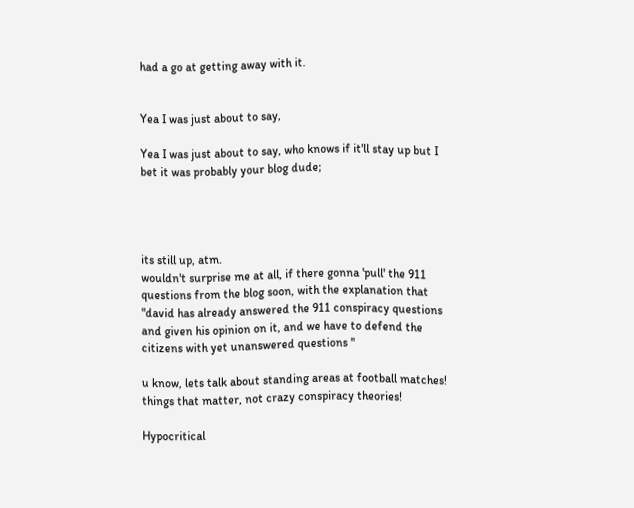had a go at getting away with it.


Yea I was just about to say,

Yea I was just about to say, who knows if it'll stay up but I bet it was probably your blog dude;




its still up, atm.
wouldn't surprise me at all, if there gonna 'pull' the 911 questions from the blog soon, with the explanation that "david has already answered the 911 conspiracy questions and given his opinion on it, and we have to defend the citizens with yet unanswered questions "

u know, lets talk about standing areas at football matches! things that matter, not crazy conspiracy theories!

Hypocritical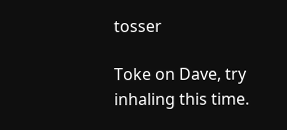tosser

Toke on Dave, try inhaling this time.